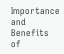Importance and Benefits of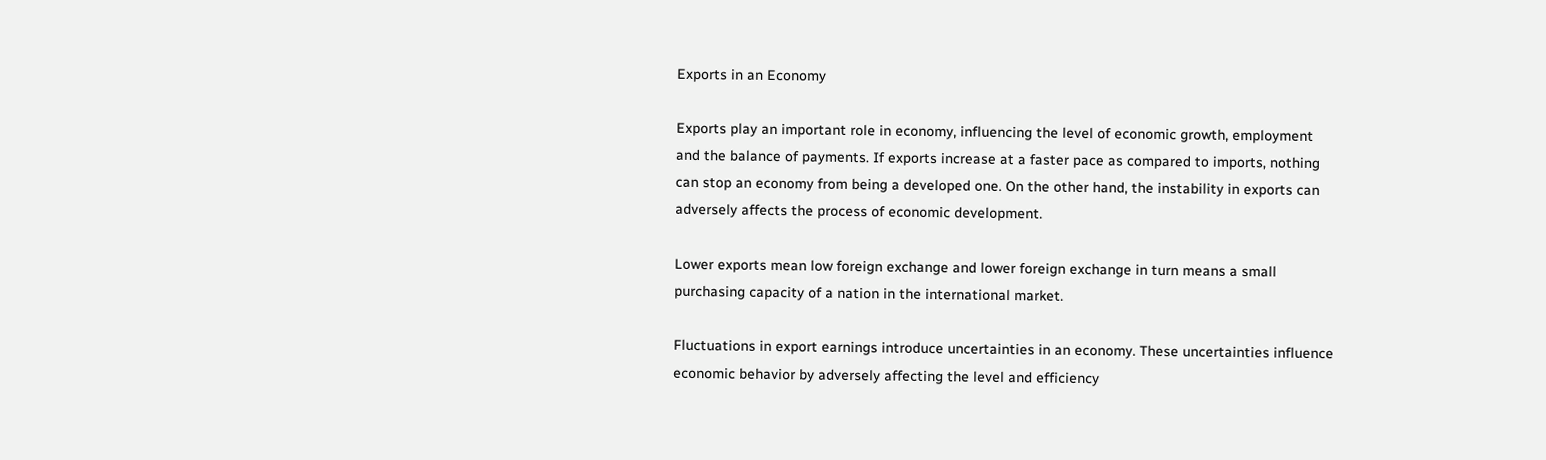Exports in an Economy

Exports play an important role in economy, influencing the level of economic growth, employment and the balance of payments. If exports increase at a faster pace as compared to imports, nothing can stop an economy from being a developed one. On the other hand, the instability in exports can adversely affects the process of economic development.

Lower exports mean low foreign exchange and lower foreign exchange in turn means a small purchasing capacity of a nation in the international market.

Fluctuations in export earnings introduce uncertainties in an economy. These uncertainties influence economic behavior by adversely affecting the level and efficiency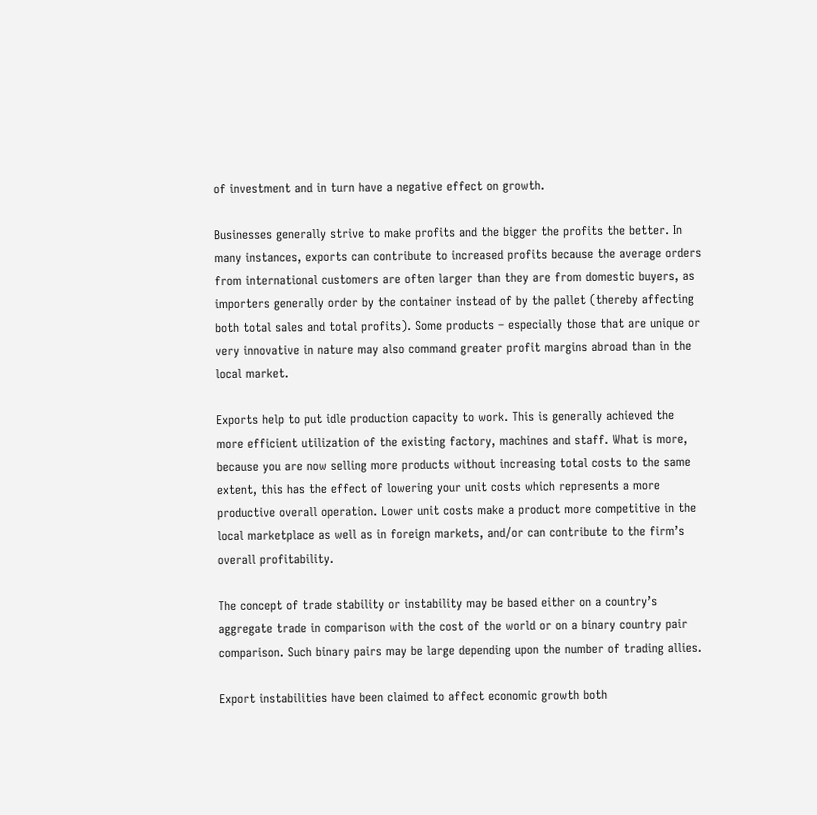of investment and in turn have a negative effect on growth.

Businesses generally strive to make profits and the bigger the profits the better. In many instances, exports can contribute to increased profits because the average orders from international customers are often larger than they are from domestic buyers, as importers generally order by the container instead of by the pallet (thereby affecting both total sales and total profits). Some products – especially those that are unique or very innovative in nature may also command greater profit margins abroad than in the local market.

Exports help to put idle production capacity to work. This is generally achieved the more efficient utilization of the existing factory, machines and staff. What is more, because you are now selling more products without increasing total costs to the same extent, this has the effect of lowering your unit costs which represents a more productive overall operation. Lower unit costs make a product more competitive in the local marketplace as well as in foreign markets, and/or can contribute to the firm’s overall profitability.

The concept of trade stability or instability may be based either on a country’s aggregate trade in comparison with the cost of the world or on a binary country pair comparison. Such binary pairs may be large depending upon the number of trading allies.

Export instabilities have been claimed to affect economic growth both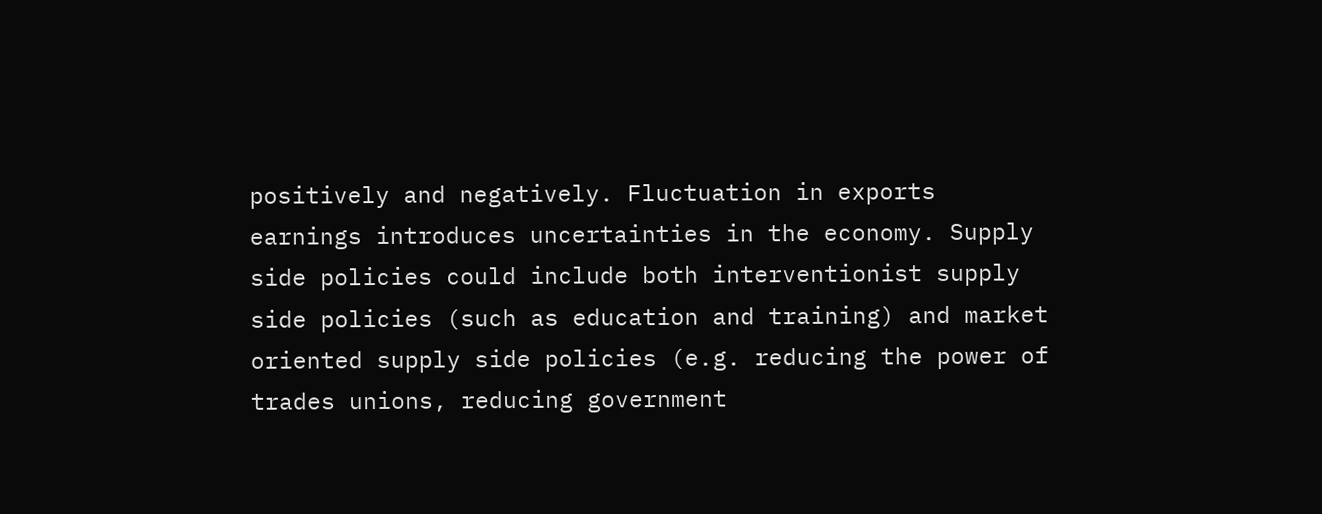positively and negatively. Fluctuation in exports earnings introduces uncertainties in the economy. Supply side policies could include both interventionist supply side policies (such as education and training) and market oriented supply side policies (e.g. reducing the power of trades unions, reducing government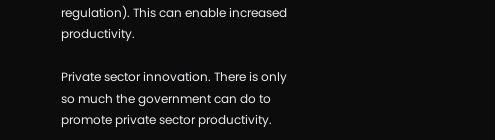regulation). This can enable increased productivity.

Private sector innovation. There is only so much the government can do to promote private sector productivity.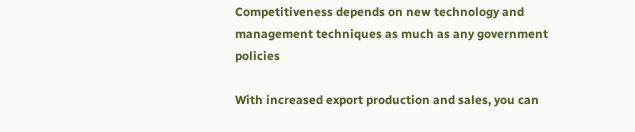Competitiveness depends on new technology and management techniques as much as any government policies

With increased export production and sales, you can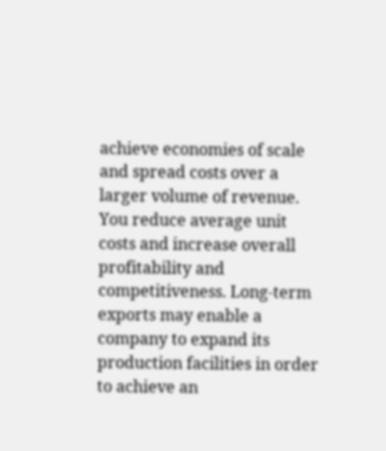achieve economies of scale and spread costs over a larger volume of revenue. You reduce average unit costs and increase overall profitability and competitiveness. Long-term exports may enable a company to expand its production facilities in order to achieve an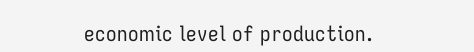economic level of production.